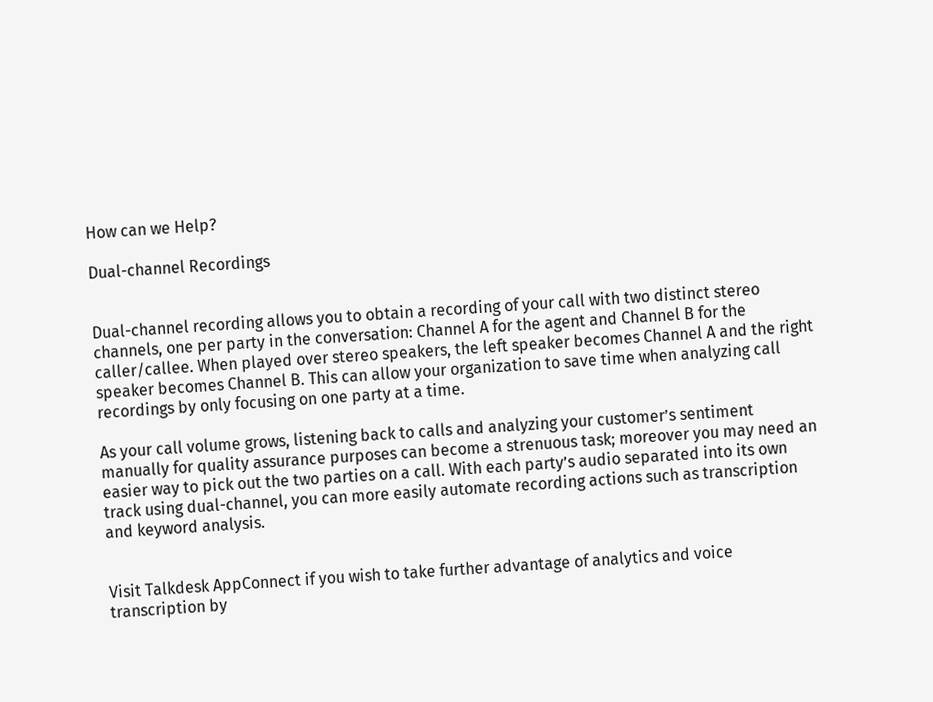How can we Help?

Dual-channel Recordings


Dual-channel recording allows you to obtain a recording of your call with two distinct stereo channels, one per party in the conversation: Channel A for the agent and Channel B for the caller/callee. When played over stereo speakers, the left speaker becomes Channel A and the right speaker becomes Channel B. This can allow your organization to save time when analyzing call recordings by only focusing on one party at a time.

As your call volume grows, listening back to calls and analyzing your customer’s sentiment manually for quality assurance purposes can become a strenuous task; moreover you may need an easier way to pick out the two parties on a call. With each party’s audio separated into its own track using dual-channel, you can more easily automate recording actions such as transcription and keyword analysis.


Visit Talkdesk AppConnect if you wish to take further advantage of analytics and voice transcription by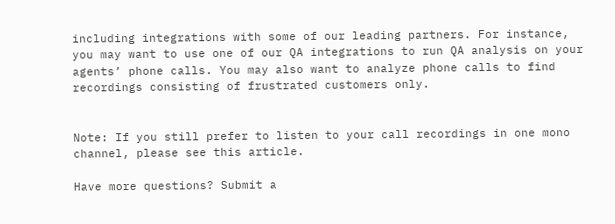including integrations with some of our leading partners. For instance, you may want to use one of our QA integrations to run QA analysis on your agents’ phone calls. You may also want to analyze phone calls to find recordings consisting of frustrated customers only.


Note: If you still prefer to listen to your call recordings in one mono channel, please see this article.

Have more questions? Submit a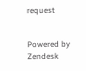request


Powered by Zendesk